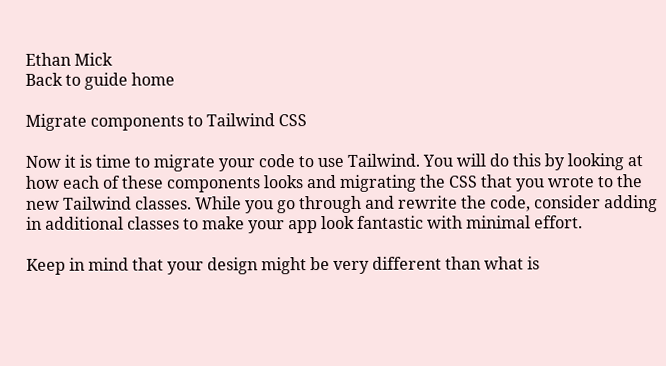Ethan Mick
Back to guide home

Migrate components to Tailwind CSS

Now it is time to migrate your code to use Tailwind. You will do this by looking at how each of these components looks and migrating the CSS that you wrote to the new Tailwind classes. While you go through and rewrite the code, consider adding in additional classes to make your app look fantastic with minimal effort.

Keep in mind that your design might be very different than what is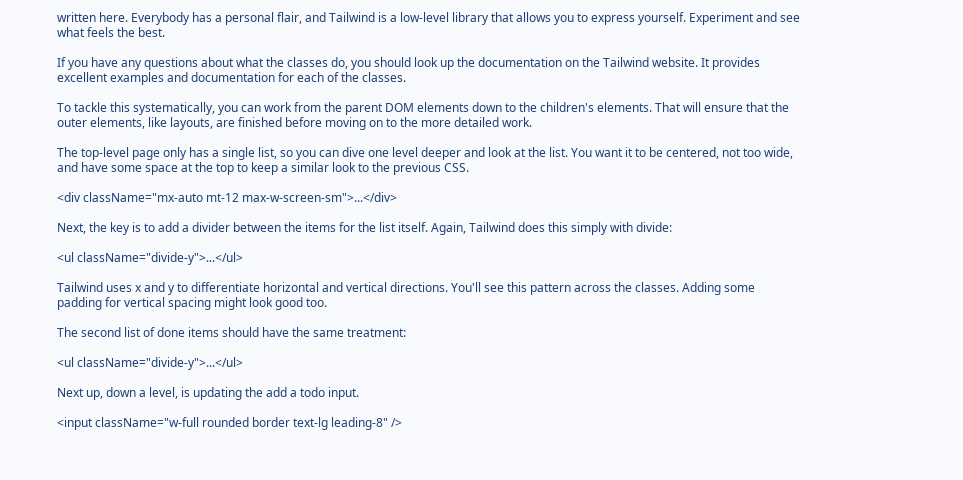written here. Everybody has a personal flair, and Tailwind is a low-level library that allows you to express yourself. Experiment and see what feels the best.

If you have any questions about what the classes do, you should look up the documentation on the Tailwind website. It provides excellent examples and documentation for each of the classes.

To tackle this systematically, you can work from the parent DOM elements down to the children's elements. That will ensure that the outer elements, like layouts, are finished before moving on to the more detailed work.

The top-level page only has a single list, so you can dive one level deeper and look at the list. You want it to be centered, not too wide, and have some space at the top to keep a similar look to the previous CSS.

<div className="mx-auto mt-12 max-w-screen-sm">...</div>

Next, the key is to add a divider between the items for the list itself. Again, Tailwind does this simply with divide:

<ul className="divide-y">...</ul>

Tailwind uses x and y to differentiate horizontal and vertical directions. You'll see this pattern across the classes. Adding some padding for vertical spacing might look good too.

The second list of done items should have the same treatment:

<ul className="divide-y">...</ul>

Next up, down a level, is updating the add a todo input.

<input className="w-full rounded border text-lg leading-8" />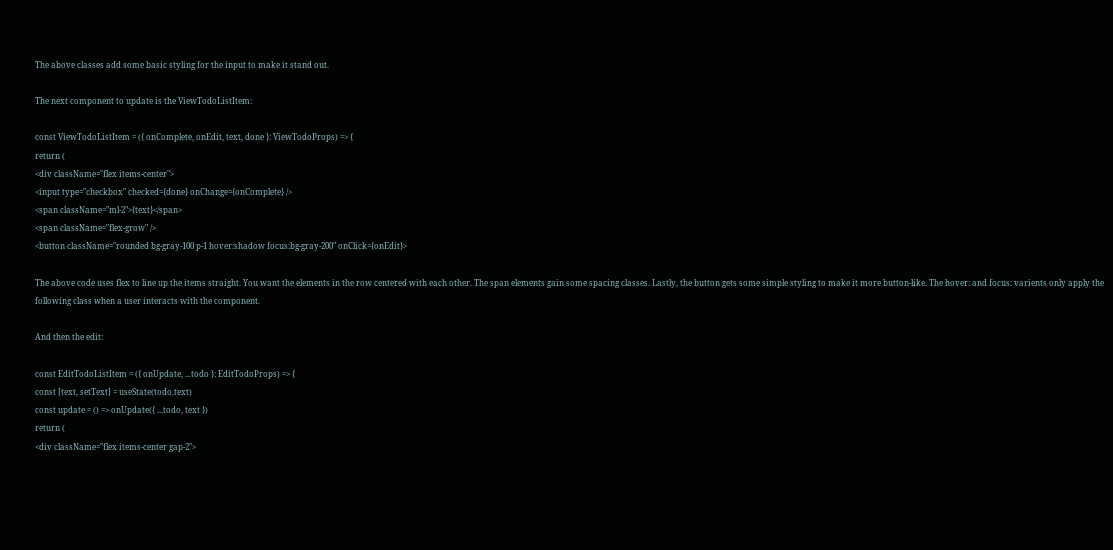The above classes add some basic styling for the input to make it stand out.

The next component to update is the ViewTodoListItem:

const ViewTodoListItem = ({ onComplete, onEdit, text, done }: ViewTodoProps) => {
return (
<div className="flex items-center">
<input type="checkbox" checked={done} onChange={onComplete} />
<span className="ml-2">{text}</span>
<span className="flex-grow" />
<button className="rounded bg-gray-100 p-1 hover:shadow focus:bg-gray-200" onClick={onEdit}>

The above code uses flex to line up the items straight. You want the elements in the row centered with each other. The span elements gain some spacing classes. Lastly, the button gets some simple styling to make it more button-like. The hover: and focus: varients only apply the following class when a user interacts with the component.

And then the edit:

const EditTodoListItem = ({ onUpdate, ...todo }: EditTodoProps) => {
const [text, setText] = useState(todo.text)
const update = () => onUpdate({ ...todo, text })
return (
<div className="flex items-center gap-2">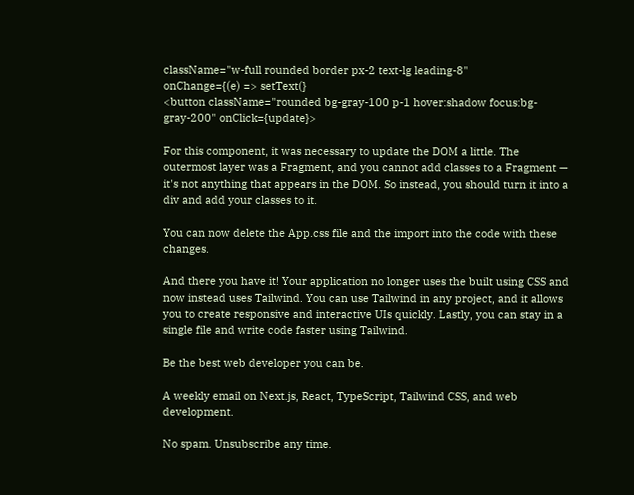className="w-full rounded border px-2 text-lg leading-8"
onChange={(e) => setText(}
<button className="rounded bg-gray-100 p-1 hover:shadow focus:bg-gray-200" onClick={update}>

For this component, it was necessary to update the DOM a little. The outermost layer was a Fragment, and you cannot add classes to a Fragment — it's not anything that appears in the DOM. So instead, you should turn it into a div and add your classes to it.

You can now delete the App.css file and the import into the code with these changes.

And there you have it! Your application no longer uses the built using CSS and now instead uses Tailwind. You can use Tailwind in any project, and it allows you to create responsive and interactive UIs quickly. Lastly, you can stay in a single file and write code faster using Tailwind.

Be the best web developer you can be.

A weekly email on Next.js, React, TypeScript, Tailwind CSS, and web development.

No spam. Unsubscribe any time.